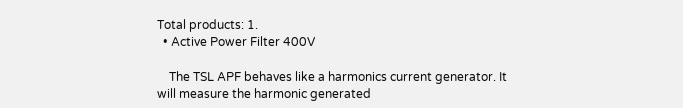Total products: 1.
  • Active Power Filter 400V

    The TSL APF behaves like a harmonics current generator. It will measure the harmonic generated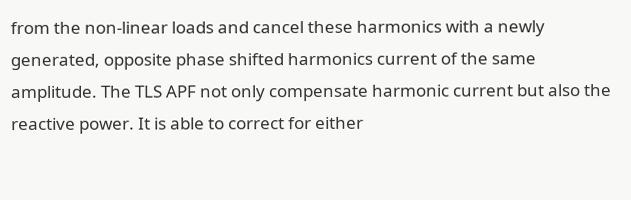from the non-linear loads and cancel these harmonics with a newly generated, opposite phase shifted harmonics current of the same amplitude. The TLS APF not only compensate harmonic current but also the reactive power. It is able to correct for either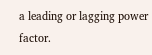a leading or lagging power factor.